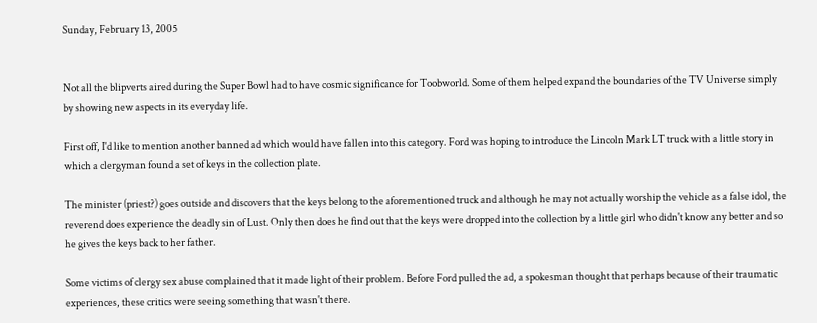Sunday, February 13, 2005


Not all the blipverts aired during the Super Bowl had to have cosmic significance for Toobworld. Some of them helped expand the boundaries of the TV Universe simply by showing new aspects in its everyday life.

First off, I'd like to mention another banned ad which would have fallen into this category. Ford was hoping to introduce the Lincoln Mark LT truck with a little story in which a clergyman found a set of keys in the collection plate.

The minister (priest?) goes outside and discovers that the keys belong to the aforementioned truck and although he may not actually worship the vehicle as a false idol, the reverend does experience the deadly sin of Lust. Only then does he find out that the keys were dropped into the collection by a little girl who didn't know any better and so he gives the keys back to her father.

Some victims of clergy sex abuse complained that it made light of their problem. Before Ford pulled the ad, a spokesman thought that perhaps because of their traumatic experiences, these critics were seeing something that wasn't there.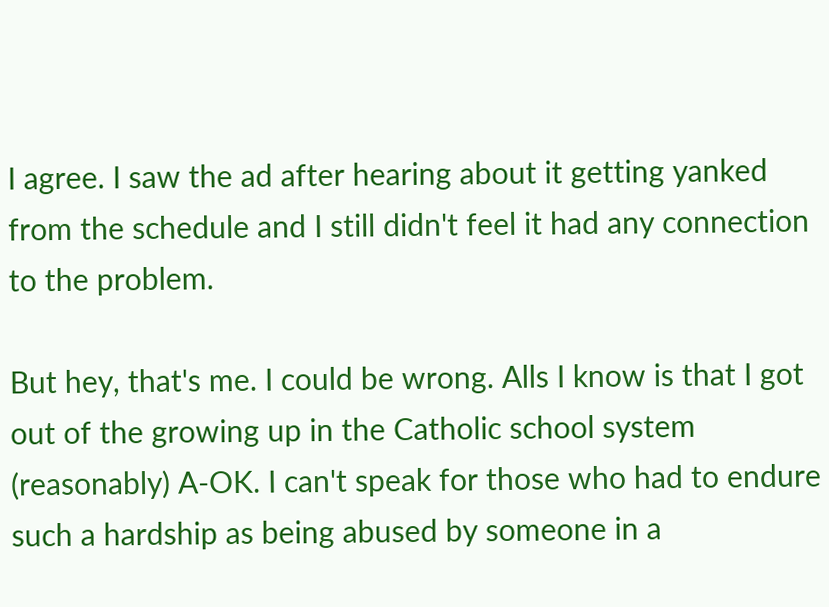I agree. I saw the ad after hearing about it getting yanked from the schedule and I still didn't feel it had any connection to the problem.

But hey, that's me. I could be wrong. Alls I know is that I got out of the growing up in the Catholic school system (reasonably) A-OK. I can't speak for those who had to endure such a hardship as being abused by someone in a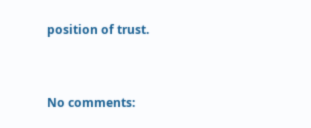position of trust.


No comments: